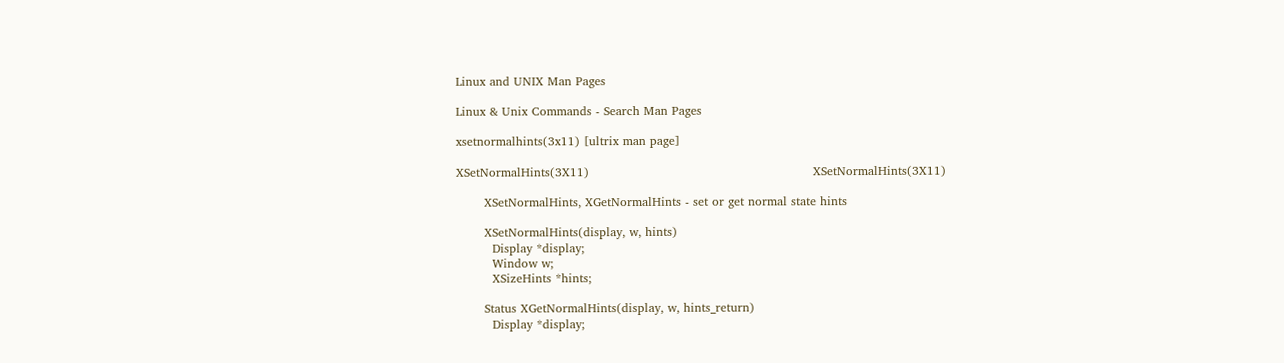Linux and UNIX Man Pages

Linux & Unix Commands - Search Man Pages

xsetnormalhints(3x11) [ultrix man page]

XSetNormalHints(3X11)                                                        XSetNormalHints(3X11)

       XSetNormalHints, XGetNormalHints - set or get normal state hints

       XSetNormalHints(display, w, hints)
         Display *display;
         Window w;
         XSizeHints *hints;

       Status XGetNormalHints(display, w, hints_return)
         Display *display;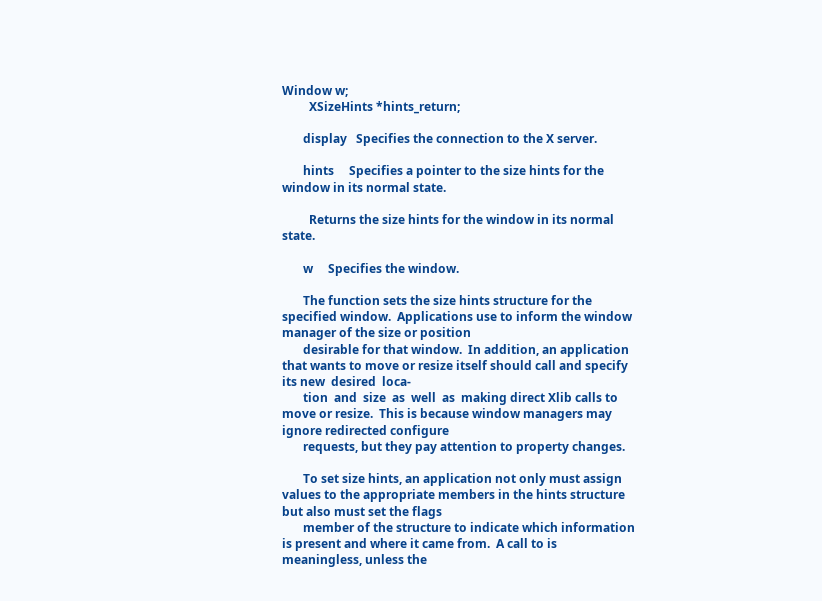Window w;
         XSizeHints *hints_return;

       display   Specifies the connection to the X server.

       hints     Specifies a pointer to the size hints for the window in its normal state.

         Returns the size hints for the window in its normal state.

       w     Specifies the window.

       The function sets the size hints structure for the specified window.  Applications use to inform the window manager of the size or position
       desirable for that window.  In addition, an application that wants to move or resize itself should call and specify its new  desired  loca-
       tion  and  size  as  well  as  making direct Xlib calls to move or resize.  This is because window managers may ignore redirected configure
       requests, but they pay attention to property changes.

       To set size hints, an application not only must assign values to the appropriate members in the hints structure but also must set the flags
       member of the structure to indicate which information is present and where it came from.  A call to is meaningless, unless the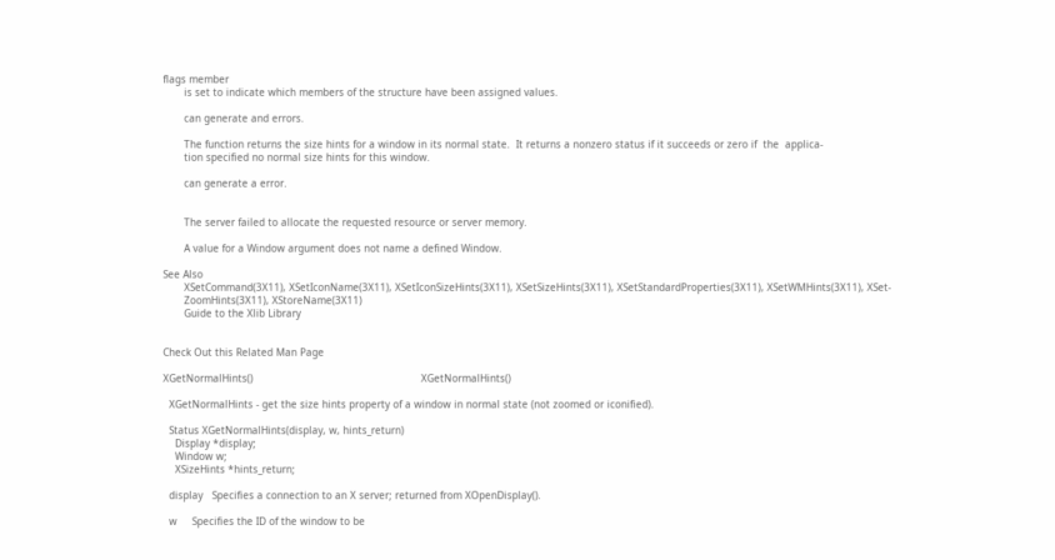flags member
       is set to indicate which members of the structure have been assigned values.

       can generate and errors.

       The function returns the size hints for a window in its normal state.  It returns a nonzero status if it succeeds or zero if  the  applica-
       tion specified no normal size hints for this window.

       can generate a error.


       The server failed to allocate the requested resource or server memory.

       A value for a Window argument does not name a defined Window.

See Also
       XSetCommand(3X11), XSetIconName(3X11), XSetIconSizeHints(3X11), XSetSizeHints(3X11), XSetStandardProperties(3X11), XSetWMHints(3X11), XSet-
       ZoomHints(3X11), XStoreName(3X11)
       Guide to the Xlib Library


Check Out this Related Man Page

XGetNormalHints()                                                        XGetNormalHints()

  XGetNormalHints - get the size hints property of a window in normal state (not zoomed or iconified).

  Status XGetNormalHints(display, w, hints_return)
    Display *display;
    Window w;
    XSizeHints *hints_return;

  display   Specifies a connection to an X server; returned from XOpenDisplay().

  w     Specifies the ID of the window to be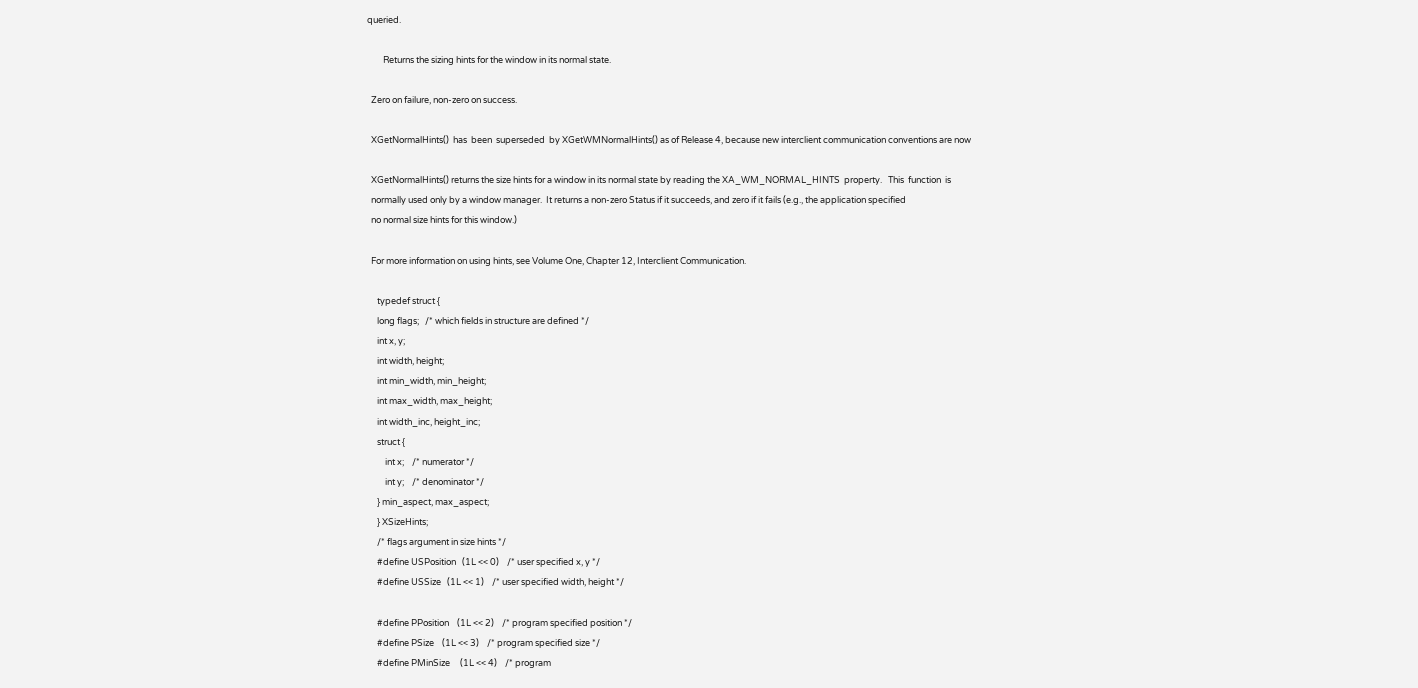queried.

        Returns the sizing hints for the window in its normal state.

  Zero on failure, non-zero on success.

  XGetNormalHints()  has  been  superseded  by XGetWMNormalHints() as of Release 4, because new interclient communication conventions are now

  XGetNormalHints() returns the size hints for a window in its normal state by reading the XA_WM_NORMAL_HINTS  property.   This  function  is
  normally used only by a window manager.  It returns a non-zero Status if it succeeds, and zero if it fails (e.g., the application specified
  no normal size hints for this window.)

  For more information on using hints, see Volume One, Chapter 12, Interclient Communication.

     typedef struct {
     long flags;   /* which fields in structure are defined */
     int x, y;
     int width, height;
     int min_width, min_height;
     int max_width, max_height;
     int width_inc, height_inc;
     struct {
         int x;    /* numerator */
         int y;    /* denominator */
     } min_aspect, max_aspect;
     } XSizeHints;
     /* flags argument in size hints */
     #define USPosition   (1L << 0)    /* user specified x, y */
     #define USSize   (1L << 1)    /* user specified width, height */

     #define PPosition    (1L << 2)    /* program specified position */
     #define PSize    (1L << 3)    /* program specified size */
     #define PMinSize     (1L << 4)    /* program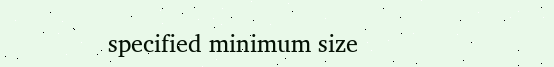specified minimum size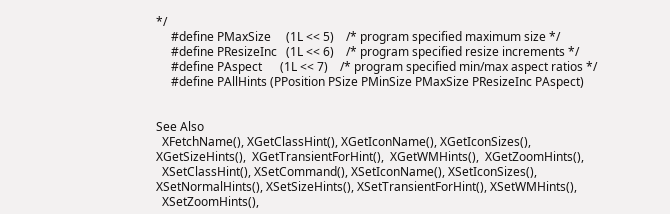*/
     #define PMaxSize     (1L << 5)    /* program specified maximum size */
     #define PResizeInc   (1L << 6)    /* program specified resize increments */
     #define PAspect      (1L << 7)    /* program specified min/max aspect ratios */
     #define PAllHints (PPosition PSize PMinSize PMaxSize PResizeInc PAspect)


See Also
  XFetchName(), XGetClassHint(), XGetIconName(), XGetIconSizes(), XGetSizeHints(),  XGetTransientForHint(),  XGetWMHints(),  XGetZoomHints(),
  XSetClassHint(), XSetCommand(), XSetIconName(), XSetIconSizes(), XSetNormalHints(), XSetSizeHints(), XSetTransientForHint(), XSetWMHints(),
  XSetZoomHints(),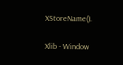XStoreName().

Xlib - Window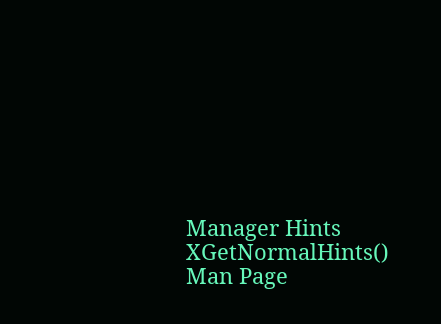Manager Hints                                                  XGetNormalHints()
Man Page